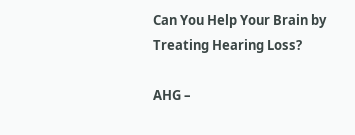Can You Help Your Brain by Treating Hearing Loss?

AHG –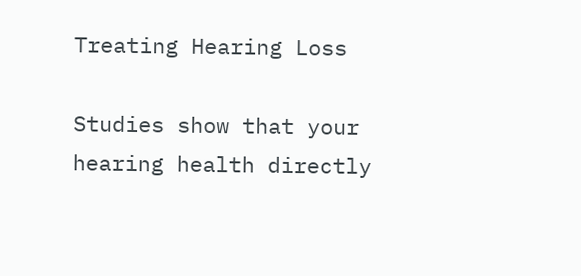Treating Hearing Loss

Studies show that your hearing health directly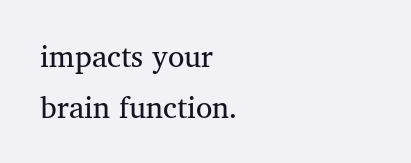impacts your brain function.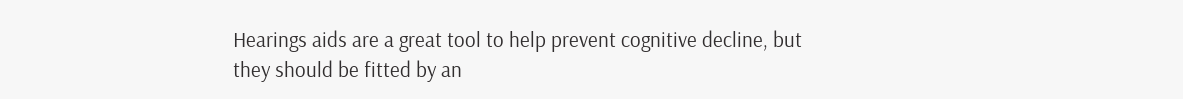Hearings aids are a great tool to help prevent cognitive decline, but they should be fitted by an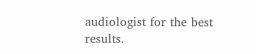audiologist for the best results.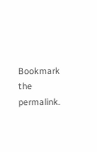Bookmark the permalink.